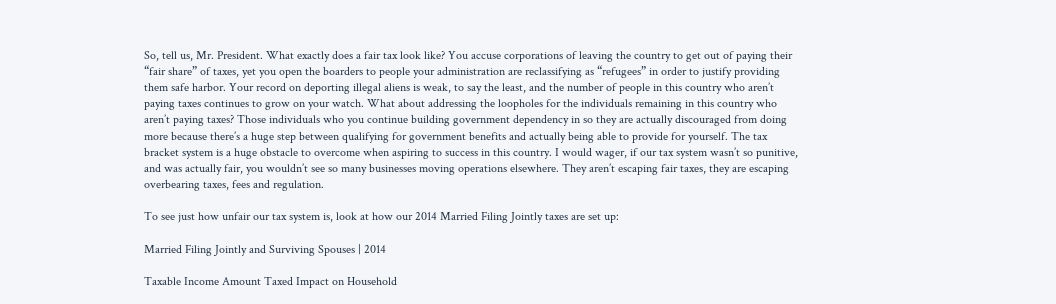So, tell us, Mr. President. What exactly does a fair tax look like? You accuse corporations of leaving the country to get out of paying their “fair share” of taxes, yet you open the boarders to people your administration are reclassifying as “refugees” in order to justify providing them safe harbor. Your record on deporting illegal aliens is weak, to say the least, and the number of people in this country who aren’t paying taxes continues to grow on your watch. What about addressing the loopholes for the individuals remaining in this country who aren’t paying taxes? Those individuals who you continue building government dependency in so they are actually discouraged from doing more because there’s a huge step between qualifying for government benefits and actually being able to provide for yourself. The tax bracket system is a huge obstacle to overcome when aspiring to success in this country. I would wager, if our tax system wasn’t so punitive, and was actually fair, you wouldn’t see so many businesses moving operations elsewhere. They aren’t escaping fair taxes, they are escaping overbearing taxes, fees and regulation.

To see just how unfair our tax system is, look at how our 2014 Married Filing Jointly taxes are set up:

Married Filing Jointly and Surviving Spouses | 2014

Taxable Income Amount Taxed Impact on Household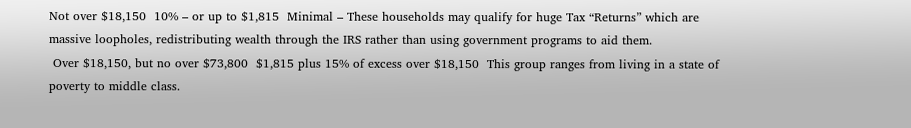Not over $18,150  10% – or up to $1,815  Minimal – These households may qualify for huge Tax “Returns” which are massive loopholes, redistributing wealth through the IRS rather than using government programs to aid them.
 Over $18,150, but no over $73,800  $1,815 plus 15% of excess over $18,150  This group ranges from living in a state of poverty to middle class.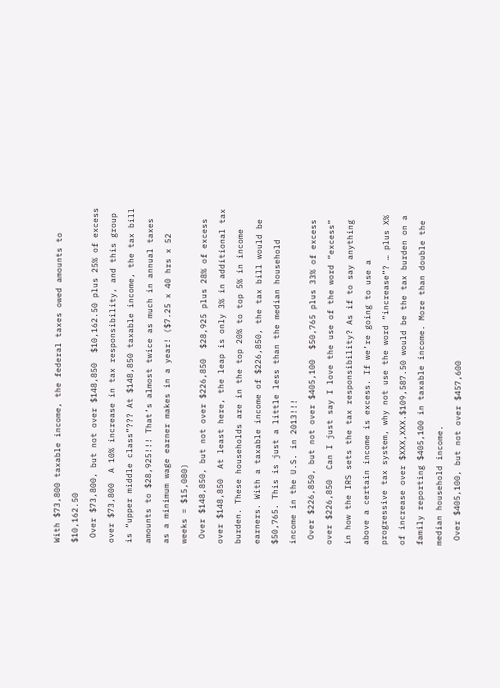With $73,800 taxable income, the federal taxes owed amounts to $10,162.50
 Over $73,800, but not over $148,850  $10,162.50 plus 25% of excess over $73,800  A 10% increase in tax responsibility, and this group is “upper middle class”??? At $148,850 taxable income, the tax bill amounts to $28,925!!! That’s almost twice as much in annual taxes as a minimum wage earner makes in a year! ($7.25 x 40 hrs x 52 weeks = $15,080)
 Over $148,850, but not over $226,850  $28,925 plus 28% of excess over $148,850  At least here, the leap is only 3% in additional tax burden. These households are in the top 20% to top 5% in income earners. With a taxable income of $226,850, the tax bill would be $50,765. This is just a little less than the median household income in the U.S. in 2013!!!
 Over $226,850, but not over $405,100  $50,765 plus 33% of excess over $226,850  Can I just say I love the use of the word “excess” in how the IRS sets the tax responsibility? As if to say anything above a certain income is excess. If we’re going to use a progressive tax system, why not use the word “increase”? … plus X% of increase over $XXX,XXX.$109,587.50 would be the tax burden on a family reporting $405,100 in taxable income. More than double the median household income.
 Over $405,100, but not over $457,600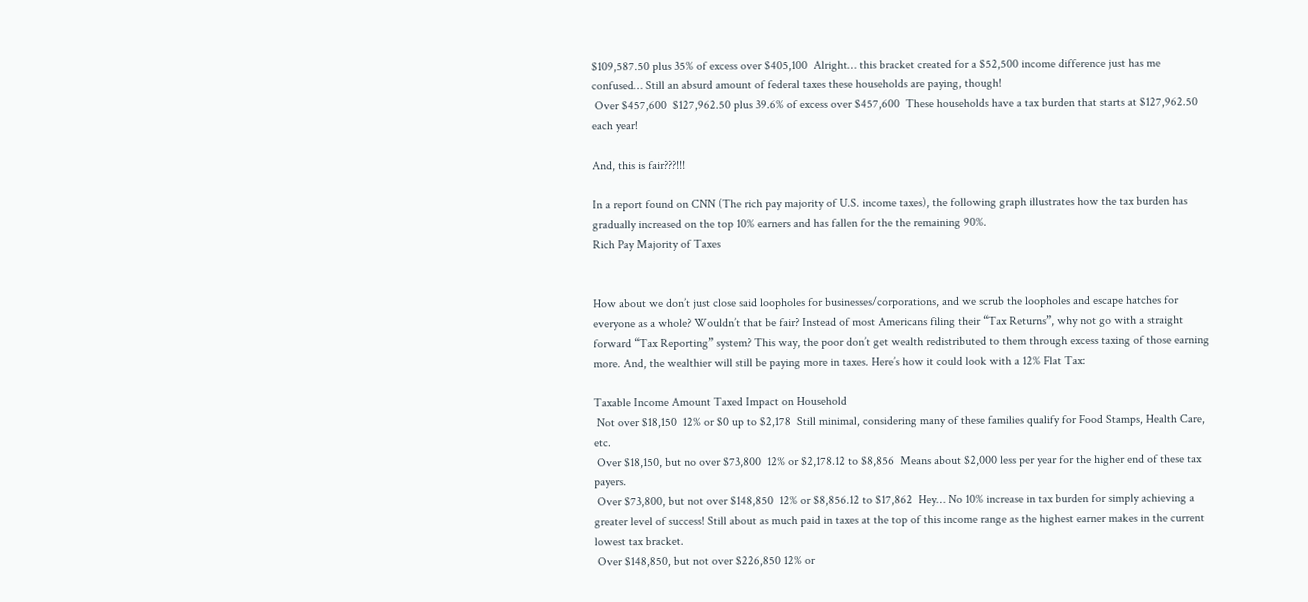$109,587.50 plus 35% of excess over $405,100  Alright… this bracket created for a $52,500 income difference just has me confused… Still an absurd amount of federal taxes these households are paying, though!
 Over $457,600  $127,962.50 plus 39.6% of excess over $457,600  These households have a tax burden that starts at $127,962.50 each year!

And, this is fair???!!!

In a report found on CNN (The rich pay majority of U.S. income taxes), the following graph illustrates how the tax burden has gradually increased on the top 10% earners and has fallen for the the remaining 90%.
Rich Pay Majority of Taxes


How about we don’t just close said loopholes for businesses/corporations, and we scrub the loopholes and escape hatches for everyone as a whole? Wouldn’t that be fair? Instead of most Americans filing their “Tax Returns”, why not go with a straight forward “Tax Reporting” system? This way, the poor don’t get wealth redistributed to them through excess taxing of those earning more. And, the wealthier will still be paying more in taxes. Here’s how it could look with a 12% Flat Tax:

Taxable Income Amount Taxed Impact on Household
 Not over $18,150  12% or $0 up to $2,178  Still minimal, considering many of these families qualify for Food Stamps, Health Care, etc.
 Over $18,150, but no over $73,800  12% or $2,178.12 to $8,856  Means about $2,000 less per year for the higher end of these tax payers.
 Over $73,800, but not over $148,850  12% or $8,856.12 to $17,862  Hey… No 10% increase in tax burden for simply achieving a greater level of success! Still about as much paid in taxes at the top of this income range as the highest earner makes in the current lowest tax bracket.
 Over $148,850, but not over $226,850 12% or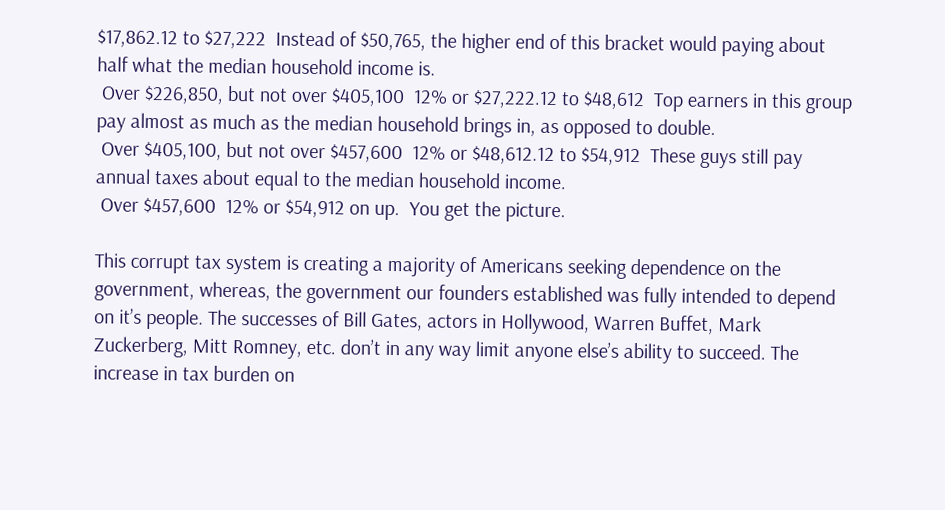$17,862.12 to $27,222  Instead of $50,765, the higher end of this bracket would paying about half what the median household income is.
 Over $226,850, but not over $405,100  12% or $27,222.12 to $48,612  Top earners in this group pay almost as much as the median household brings in, as opposed to double.
 Over $405,100, but not over $457,600  12% or $48,612.12 to $54,912  These guys still pay annual taxes about equal to the median household income.
 Over $457,600  12% or $54,912 on up.  You get the picture.

This corrupt tax system is creating a majority of Americans seeking dependence on the government, whereas, the government our founders established was fully intended to depend on it’s people. The successes of Bill Gates, actors in Hollywood, Warren Buffet, Mark Zuckerberg, Mitt Romney, etc. don’t in any way limit anyone else’s ability to succeed. The increase in tax burden on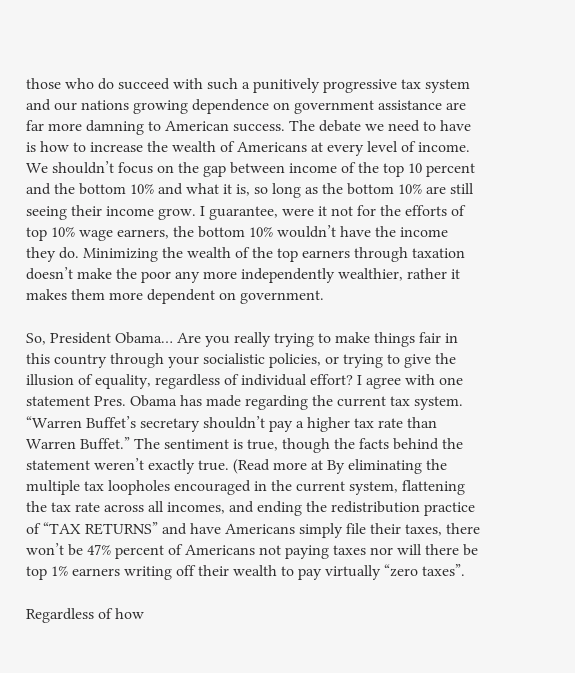those who do succeed with such a punitively progressive tax system and our nations growing dependence on government assistance are far more damning to American success. The debate we need to have is how to increase the wealth of Americans at every level of income. We shouldn’t focus on the gap between income of the top 10 percent and the bottom 10% and what it is, so long as the bottom 10% are still seeing their income grow. I guarantee, were it not for the efforts of top 10% wage earners, the bottom 10% wouldn’t have the income they do. Minimizing the wealth of the top earners through taxation doesn’t make the poor any more independently wealthier, rather it makes them more dependent on government.

So, President Obama… Are you really trying to make things fair in this country through your socialistic policies, or trying to give the illusion of equality, regardless of individual effort? I agree with one statement Pres. Obama has made regarding the current tax system. “Warren Buffet’s secretary shouldn’t pay a higher tax rate than Warren Buffet.” The sentiment is true, though the facts behind the statement weren’t exactly true. (Read more at By eliminating the multiple tax loopholes encouraged in the current system, flattening the tax rate across all incomes, and ending the redistribution practice of “TAX RETURNS” and have Americans simply file their taxes, there won’t be 47% percent of Americans not paying taxes nor will there be top 1% earners writing off their wealth to pay virtually “zero taxes”.

Regardless of how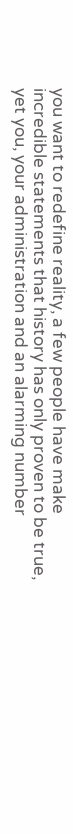you want to redefine reality, a few people have make incredible statements that history has only proven to be true, yet you, your administration and an alarming number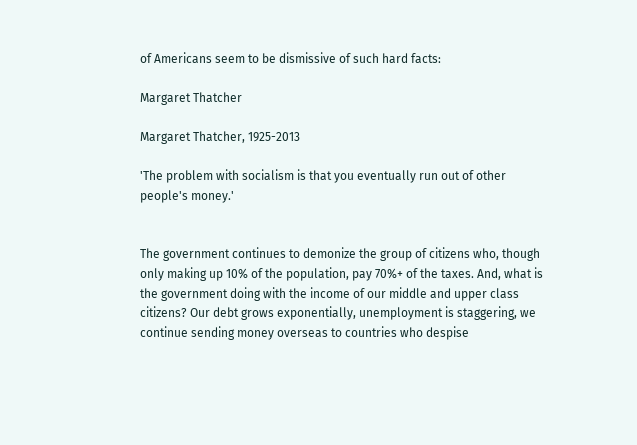of Americans seem to be dismissive of such hard facts:

Margaret Thatcher

Margaret Thatcher, 1925-2013

'The problem with socialism is that you eventually run out of other people's money.'


The government continues to demonize the group of citizens who, though only making up 10% of the population, pay 70%+ of the taxes. And, what is the government doing with the income of our middle and upper class citizens? Our debt grows exponentially, unemployment is staggering, we continue sending money overseas to countries who despise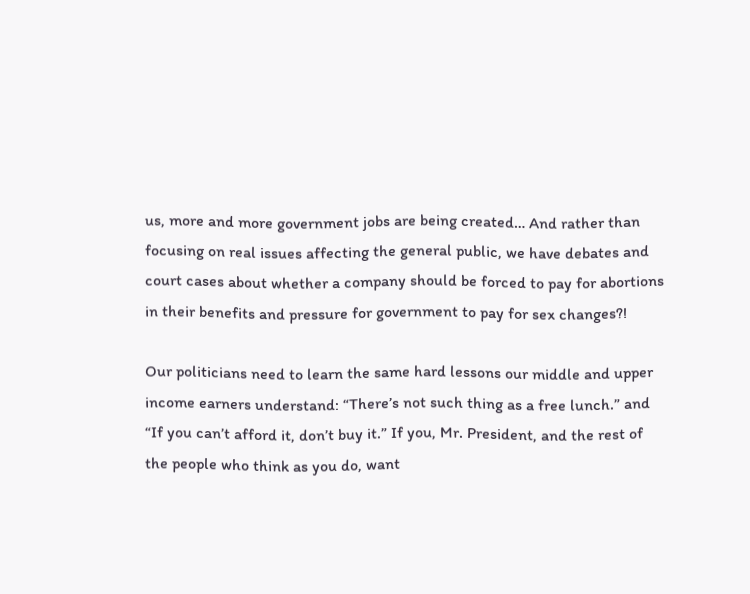us, more and more government jobs are being created… And rather than focusing on real issues affecting the general public, we have debates and court cases about whether a company should be forced to pay for abortions in their benefits and pressure for government to pay for sex changes?!

Our politicians need to learn the same hard lessons our middle and upper  income earners understand: “There’s not such thing as a free lunch.” and “If you can’t afford it, don’t buy it.” If you, Mr. President, and the rest of the people who think as you do, want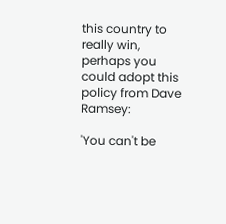this country to really win, perhaps you could adopt this policy from Dave Ramsey:

'You can't be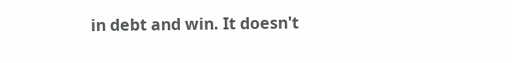in debt and win. It doesn't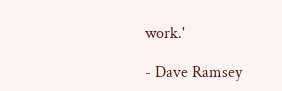work.'

- Dave Ramsey